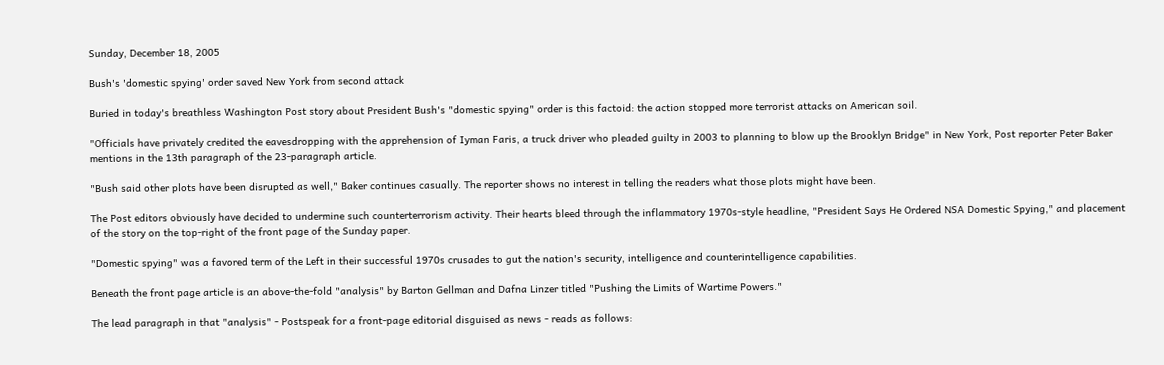Sunday, December 18, 2005

Bush's 'domestic spying' order saved New York from second attack

Buried in today's breathless Washington Post story about President Bush's "domestic spying" order is this factoid: the action stopped more terrorist attacks on American soil.

"Officials have privately credited the eavesdropping with the apprehension of Iyman Faris, a truck driver who pleaded guilty in 2003 to planning to blow up the Brooklyn Bridge" in New York, Post reporter Peter Baker mentions in the 13th paragraph of the 23-paragraph article.

"Bush said other plots have been disrupted as well," Baker continues casually. The reporter shows no interest in telling the readers what those plots might have been.

The Post editors obviously have decided to undermine such counterterrorism activity. Their hearts bleed through the inflammatory 1970s-style headline, "President Says He Ordered NSA Domestic Spying," and placement of the story on the top-right of the front page of the Sunday paper.

"Domestic spying" was a favored term of the Left in their successful 1970s crusades to gut the nation's security, intelligence and counterintelligence capabilities.

Beneath the front page article is an above-the-fold "analysis" by Barton Gellman and Dafna Linzer titled "Pushing the Limits of Wartime Powers."

The lead paragraph in that "analysis" - Postspeak for a front-page editorial disguised as news - reads as follows: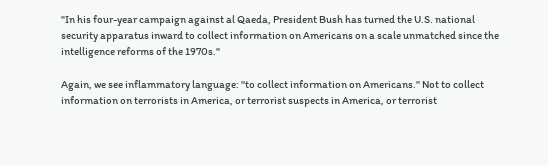"In his four-year campaign against al Qaeda, President Bush has turned the U.S. national security apparatus inward to collect information on Americans on a scale unmatched since the intelligence reforms of the 1970s."

Again, we see inflammatory language: "to collect information on Americans." Not to collect information on terrorists in America, or terrorist suspects in America, or terrorist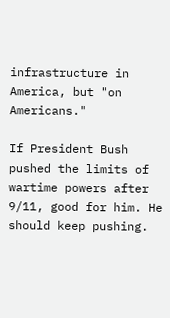infrastructure in America, but "on Americans."

If President Bush pushed the limits of wartime powers after 9/11, good for him. He should keep pushing.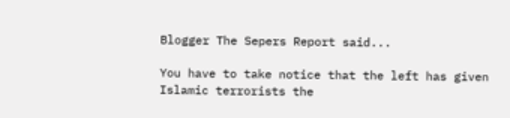Blogger The Sepers Report said...

You have to take notice that the left has given Islamic terrorists the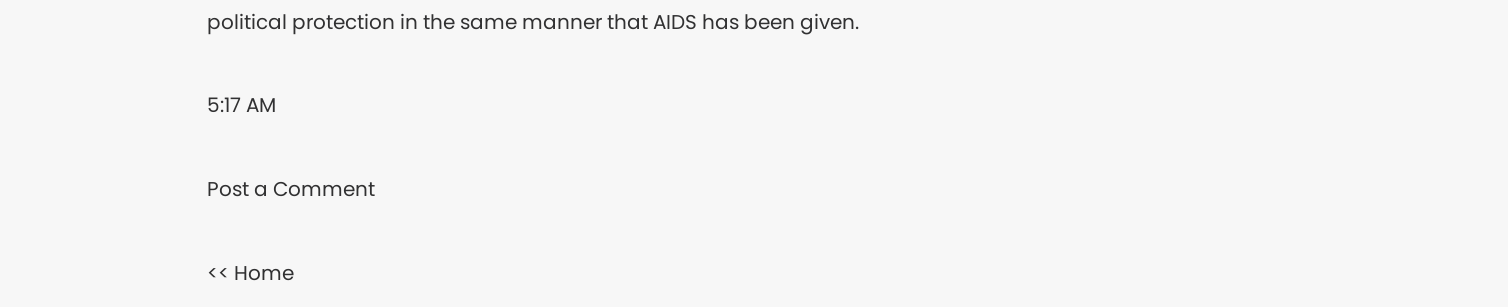political protection in the same manner that AIDS has been given.

5:17 AM

Post a Comment

<< Home